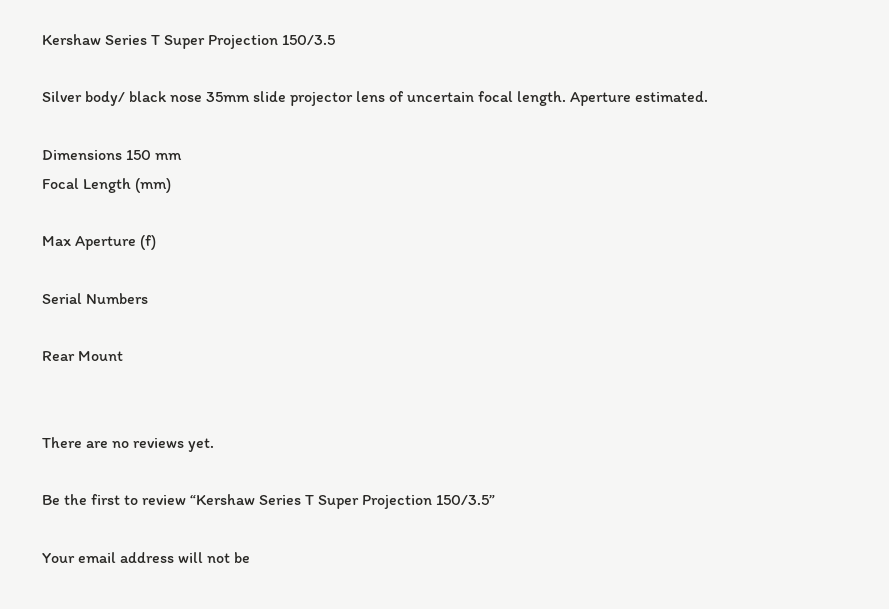Kershaw Series T Super Projection 150/3.5

Silver body/ black nose 35mm slide projector lens of uncertain focal length. Aperture estimated.

Dimensions 150 mm
Focal Length (mm)

Max Aperture (f)

Serial Numbers

Rear Mount


There are no reviews yet.

Be the first to review “Kershaw Series T Super Projection 150/3.5”

Your email address will not be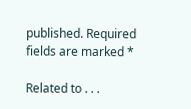published. Required fields are marked *

Related to . . .